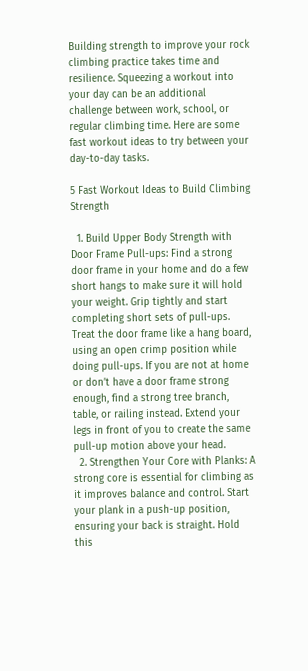Building strength to improve your rock climbing practice takes time and resilience. Squeezing a workout into your day can be an additional challenge between work, school, or regular climbing time. Here are some fast workout ideas to try between your day-to-day tasks.

5 Fast Workout Ideas to Build Climbing Strength

  1. Build Upper Body Strength with Door Frame Pull-ups: Find a strong door frame in your home and do a few short hangs to make sure it will hold your weight. Grip tightly and start completing short sets of pull-ups. Treat the door frame like a hang board, using an open crimp position while doing pull-ups. If you are not at home or don’t have a door frame strong enough, find a strong tree branch, table, or railing instead. Extend your legs in front of you to create the same pull-up motion above your head.
  2. Strengthen Your Core with Planks: A strong core is essential for climbing as it improves balance and control. Start your plank in a push-up position, ensuring your back is straight. Hold this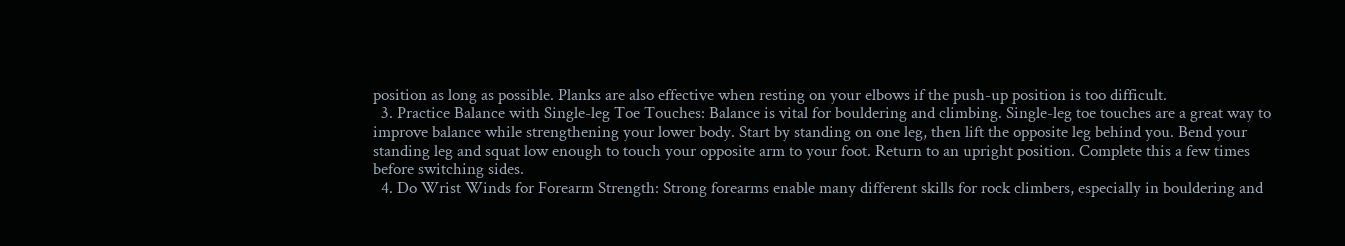position as long as possible. Planks are also effective when resting on your elbows if the push-up position is too difficult.
  3. Practice Balance with Single-leg Toe Touches: Balance is vital for bouldering and climbing. Single-leg toe touches are a great way to improve balance while strengthening your lower body. Start by standing on one leg, then lift the opposite leg behind you. Bend your standing leg and squat low enough to touch your opposite arm to your foot. Return to an upright position. Complete this a few times before switching sides.
  4. Do Wrist Winds for Forearm Strength: Strong forearms enable many different skills for rock climbers, especially in bouldering and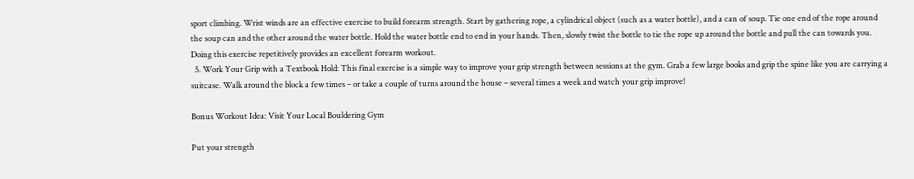sport climbing. Wrist winds are an effective exercise to build forearm strength. Start by gathering rope, a cylindrical object (such as a water bottle), and a can of soup. Tie one end of the rope around the soup can and the other around the water bottle. Hold the water bottle end to end in your hands. Then, slowly twist the bottle to tie the rope up around the bottle and pull the can towards you. Doing this exercise repetitively provides an excellent forearm workout.
  5. Work Your Grip with a Textbook Hold: This final exercise is a simple way to improve your grip strength between sessions at the gym. Grab a few large books and grip the spine like you are carrying a suitcase. Walk around the block a few times – or take a couple of turns around the house – several times a week and watch your grip improve!

Bonus Workout Idea: Visit Your Local Bouldering Gym

Put your strength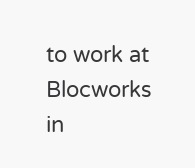to work at Blocworks in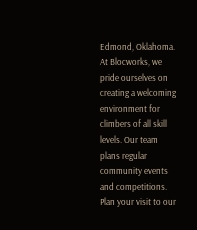Edmond, Oklahoma. At Blocworks, we pride ourselves on creating a welcoming environment for climbers of all skill levels. Our team plans regular community events and competitions. Plan your visit to our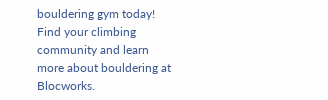bouldering gym today! Find your climbing community and learn more about bouldering at Blocworks.